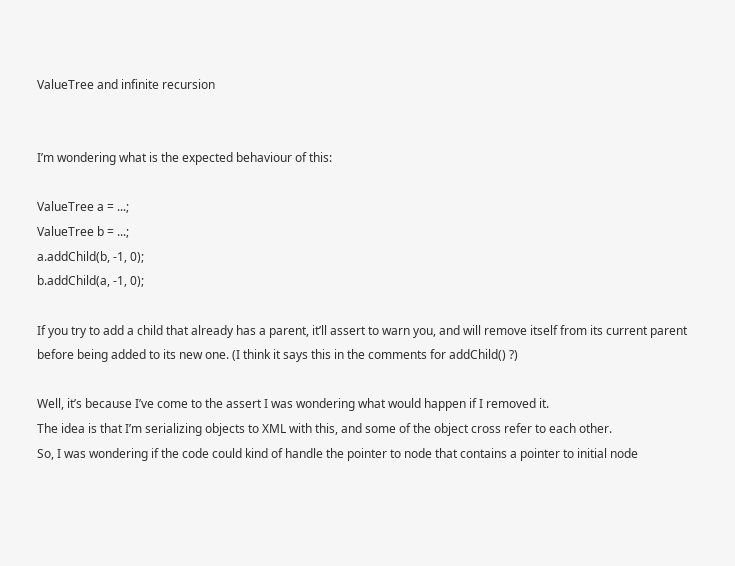ValueTree and infinite recursion


I’m wondering what is the expected behaviour of this:

ValueTree a = ...;
ValueTree b = ...;
a.addChild(b, -1, 0);
b.addChild(a, -1, 0);

If you try to add a child that already has a parent, it’ll assert to warn you, and will remove itself from its current parent before being added to its new one. (I think it says this in the comments for addChild() ?)

Well, it’s because I’ve come to the assert I was wondering what would happen if I removed it.
The idea is that I’m serializing objects to XML with this, and some of the object cross refer to each other.
So, I was wondering if the code could kind of handle the pointer to node that contains a pointer to initial node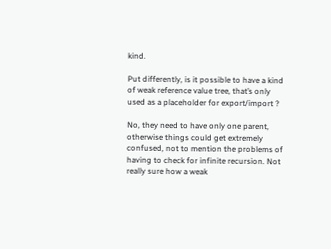kind.

Put differently, is it possible to have a kind of weak reference value tree, that’s only used as a placeholder for export/import ?

No, they need to have only one parent, otherwise things could get extremely confused, not to mention the problems of having to check for infinite recursion. Not really sure how a weak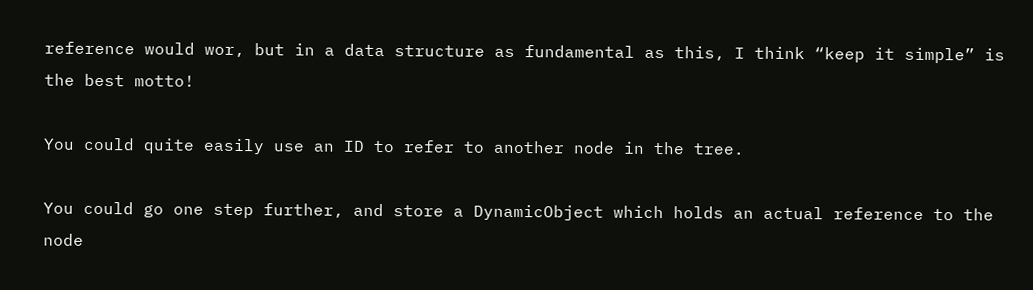reference would wor, but in a data structure as fundamental as this, I think “keep it simple” is the best motto!

You could quite easily use an ID to refer to another node in the tree.

You could go one step further, and store a DynamicObject which holds an actual reference to the node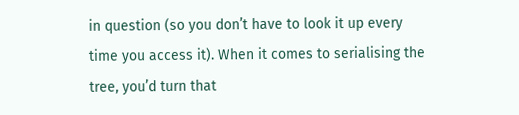in question (so you don’t have to look it up every time you access it). When it comes to serialising the tree, you’d turn that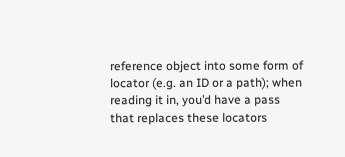reference object into some form of locator (e.g. an ID or a path); when reading it in, you’d have a pass that replaces these locators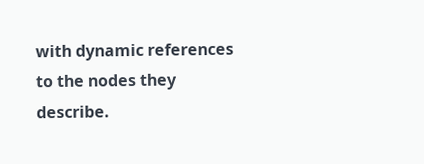with dynamic references to the nodes they describe.